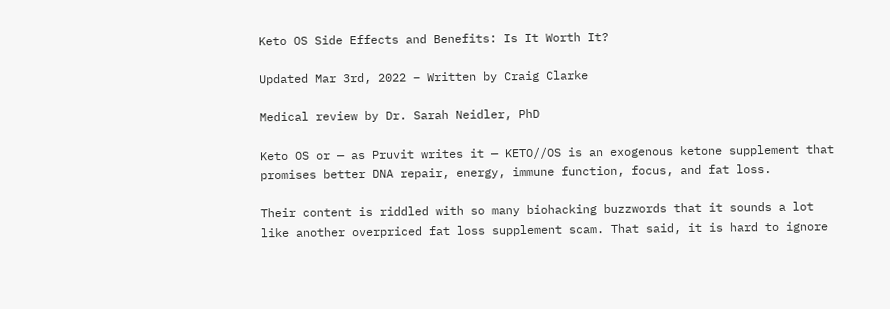Keto OS Side Effects and Benefits: Is It Worth It?

Updated Mar 3rd, 2022 – Written by Craig Clarke

Medical review by Dr. Sarah Neidler, PhD

Keto OS or — as Pruvit writes it — KETO//OS is an exogenous ketone supplement that promises better DNA repair, energy, immune function, focus, and fat loss.

Their content is riddled with so many biohacking buzzwords that it sounds a lot like another overpriced fat loss supplement scam. That said, it is hard to ignore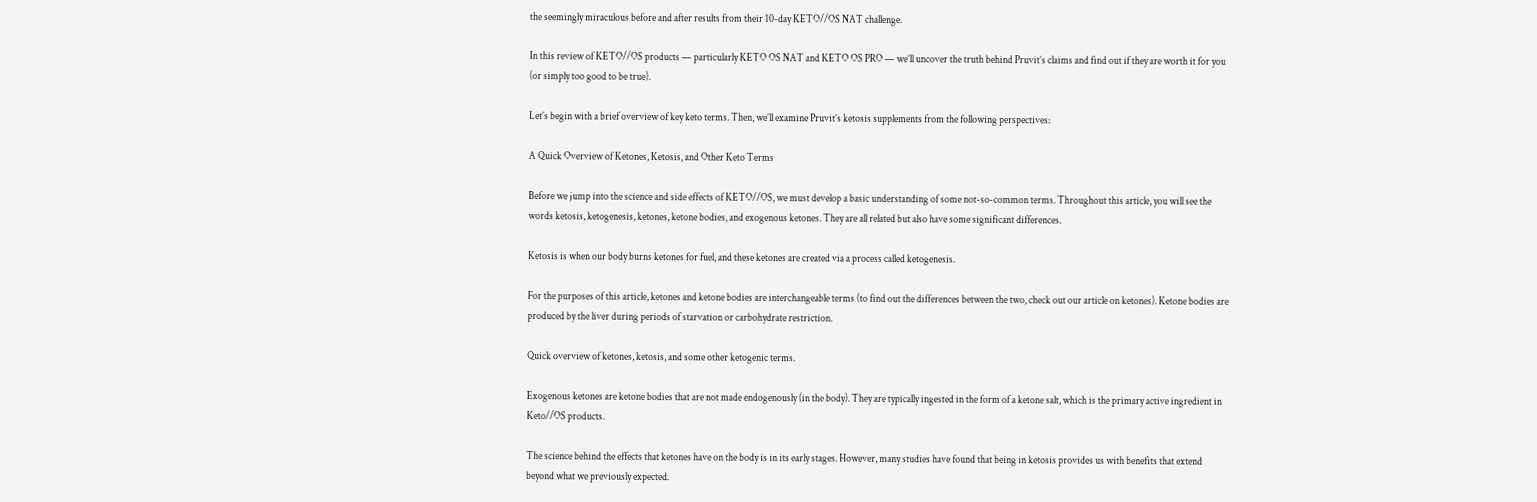the seemingly miraculous before and after results from their 10-day KETO//OS NAT challenge.

In this review of KETO//OS products — particularly KETO OS NAT and KETO OS PRO — we’ll uncover the truth behind Pruvit’s claims and find out if they are worth it for you (or simply too good to be true).

Let’s begin with a brief overview of key keto terms. Then, we’ll examine Pruvit’s ketosis supplements from the following perspectives:

A Quick Overview of Ketones, Ketosis, and Other Keto Terms

Before we jump into the science and side effects of KETO//OS, we must develop a basic understanding of some not-so-common terms. Throughout this article, you will see the words ketosis, ketogenesis, ketones, ketone bodies, and exogenous ketones. They are all related but also have some significant differences.

Ketosis is when our body burns ketones for fuel, and these ketones are created via a process called ketogenesis.

For the purposes of this article, ketones and ketone bodies are interchangeable terms (to find out the differences between the two, check out our article on ketones). Ketone bodies are produced by the liver during periods of starvation or carbohydrate restriction.

Quick overview of ketones, ketosis, and some other ketogenic terms.

Exogenous ketones are ketone bodies that are not made endogenously (in the body). They are typically ingested in the form of a ketone salt, which is the primary active ingredient in Keto//OS products.

The science behind the effects that ketones have on the body is in its early stages. However, many studies have found that being in ketosis provides us with benefits that extend beyond what we previously expected.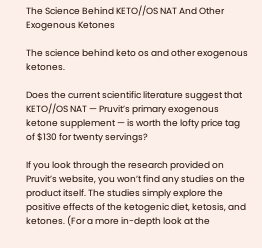The Science Behind KETO//OS NAT And Other Exogenous Ketones

The science behind keto os and other exogenous ketones.

Does the current scientific literature suggest that KETO//OS NAT — Pruvit’s primary exogenous ketone supplement — is worth the lofty price tag of $130 for twenty servings?

If you look through the research provided on Pruvit’s website, you won’t find any studies on the product itself. The studies simply explore the positive effects of the ketogenic diet, ketosis, and ketones. (For a more in-depth look at the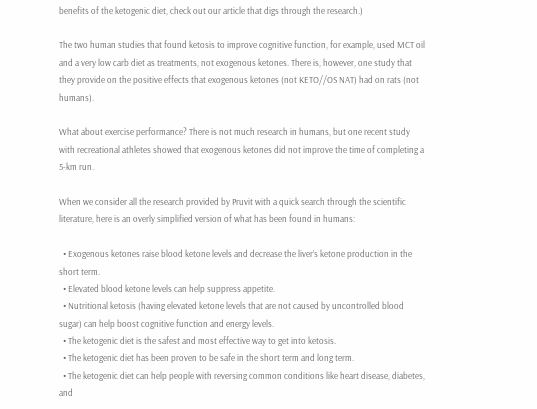benefits of the ketogenic diet, check out our article that digs through the research.)

The two human studies that found ketosis to improve cognitive function, for example, used MCT oil and a very low carb diet as treatments, not exogenous ketones. There is, however, one study that they provide on the positive effects that exogenous ketones (not KETO//OS NAT) had on rats (not humans).

What about exercise performance? There is not much research in humans, but one recent study with recreational athletes showed that exogenous ketones did not improve the time of completing a 5-km run.

When we consider all the research provided by Pruvit with a quick search through the scientific literature, here is an overly simplified version of what has been found in humans:

  • Exogenous ketones raise blood ketone levels and decrease the liver’s ketone production in the short term.
  • Elevated blood ketone levels can help suppress appetite.
  • Nutritional ketosis (having elevated ketone levels that are not caused by uncontrolled blood sugar) can help boost cognitive function and energy levels.
  • The ketogenic diet is the safest and most effective way to get into ketosis.
  • The ketogenic diet has been proven to be safe in the short term and long term.
  • The ketogenic diet can help people with reversing common conditions like heart disease, diabetes, and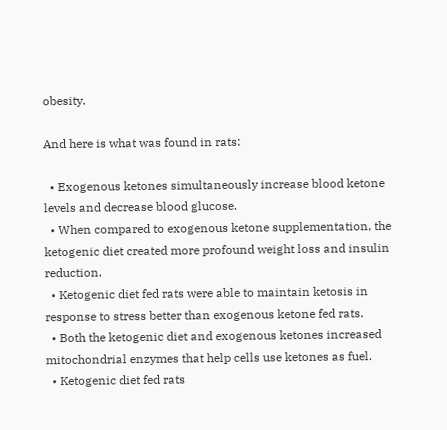obesity.

And here is what was found in rats:

  • Exogenous ketones simultaneously increase blood ketone levels and decrease blood glucose.
  • When compared to exogenous ketone supplementation, the ketogenic diet created more profound weight loss and insulin reduction.
  • Ketogenic diet fed rats were able to maintain ketosis in response to stress better than exogenous ketone fed rats.
  • Both the ketogenic diet and exogenous ketones increased mitochondrial enzymes that help cells use ketones as fuel.
  • Ketogenic diet fed rats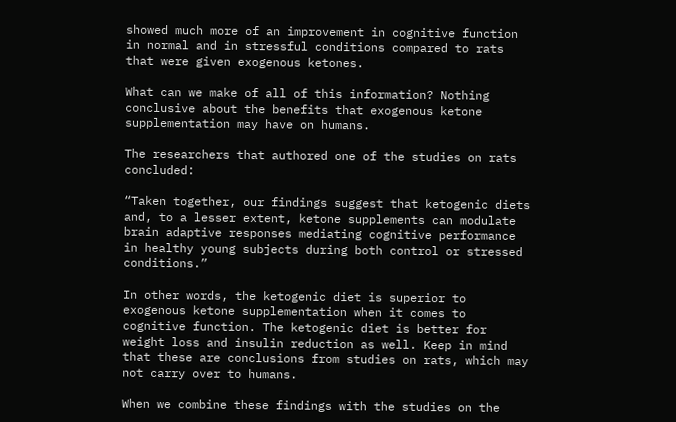showed much more of an improvement in cognitive function in normal and in stressful conditions compared to rats that were given exogenous ketones.

What can we make of all of this information? Nothing conclusive about the benefits that exogenous ketone supplementation may have on humans.

The researchers that authored one of the studies on rats concluded:

“Taken together, our findings suggest that ketogenic diets and, to a lesser extent, ketone supplements can modulate brain adaptive responses mediating cognitive performance in healthy young subjects during both control or stressed conditions.”

In other words, the ketogenic diet is superior to exogenous ketone supplementation when it comes to cognitive function. The ketogenic diet is better for weight loss and insulin reduction as well. Keep in mind that these are conclusions from studies on rats, which may not carry over to humans.

When we combine these findings with the studies on the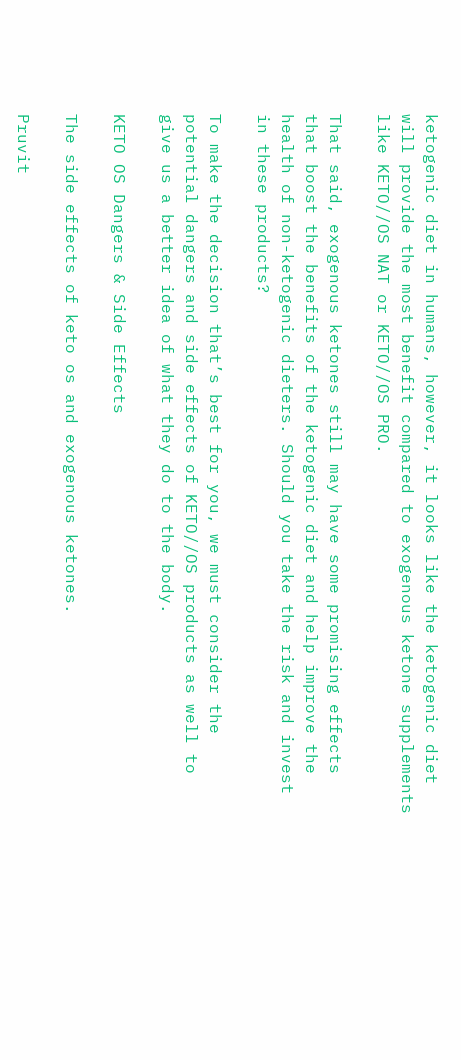ketogenic diet in humans, however, it looks like the ketogenic diet will provide the most benefit compared to exogenous ketone supplements like KETO//OS NAT or KETO//OS PRO.

That said, exogenous ketones still may have some promising effects that boost the benefits of the ketogenic diet and help improve the health of non-ketogenic dieters. Should you take the risk and invest in these products?

To make the decision that’s best for you, we must consider the potential dangers and side effects of KETO//OS products as well to give us a better idea of what they do to the body.

KETO OS Dangers & Side Effects

The side effects of keto os and exogenous ketones.

Pruvit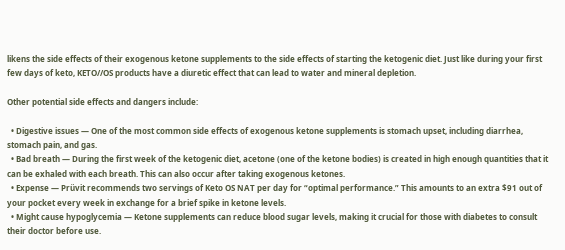likens the side effects of their exogenous ketone supplements to the side effects of starting the ketogenic diet. Just like during your first few days of keto, KETO//OS products have a diuretic effect that can lead to water and mineral depletion.

Other potential side effects and dangers include:

  • Digestive issues — One of the most common side effects of exogenous ketone supplements is stomach upset, including diarrhea, stomach pain, and gas.
  • Bad breath — During the first week of the ketogenic diet, acetone (one of the ketone bodies) is created in high enough quantities that it can be exhaled with each breath. This can also occur after taking exogenous ketones.
  • Expense — Prüvit recommends two servings of Keto OS NAT per day for “optimal performance.” This amounts to an extra $91 out of your pocket every week in exchange for a brief spike in ketone levels.
  • Might cause hypoglycemia — Ketone supplements can reduce blood sugar levels, making it crucial for those with diabetes to consult their doctor before use.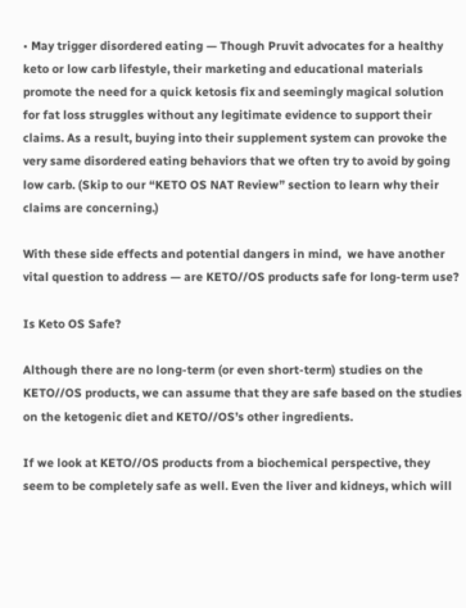• May trigger disordered eating — Though Pruvit advocates for a healthy keto or low carb lifestyle, their marketing and educational materials promote the need for a quick ketosis fix and seemingly magical solution for fat loss struggles without any legitimate evidence to support their claims. As a result, buying into their supplement system can provoke the very same disordered eating behaviors that we often try to avoid by going low carb. (Skip to our “KETO OS NAT Review” section to learn why their claims are concerning.)

With these side effects and potential dangers in mind,  we have another vital question to address — are KETO//OS products safe for long-term use?

Is Keto OS Safe?

Although there are no long-term (or even short-term) studies on the KETO//OS products, we can assume that they are safe based on the studies on the ketogenic diet and KETO//OS’s other ingredients.

If we look at KETO//OS products from a biochemical perspective, they seem to be completely safe as well. Even the liver and kidneys, which will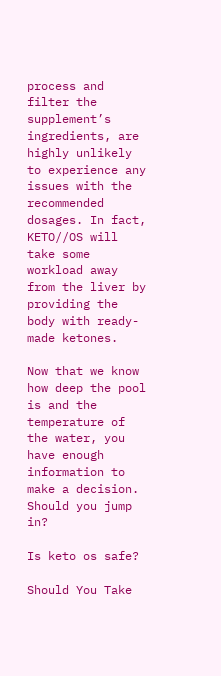process and filter the supplement’s ingredients, are highly unlikely to experience any issues with the recommended dosages. In fact, KETO//OS will take some workload away from the liver by providing the body with ready-made ketones.

Now that we know how deep the pool is and the temperature of the water, you have enough information to make a decision. Should you jump in?

Is keto os safe?

Should You Take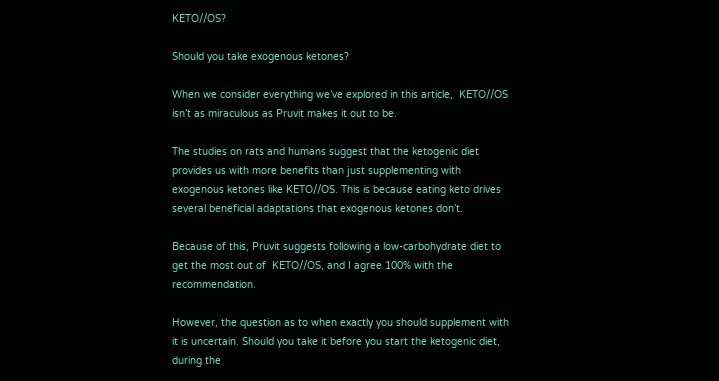KETO//OS?

Should you take exogenous ketones?

When we consider everything we’ve explored in this article,  KETO//OS isn’t as miraculous as Pruvit makes it out to be.

The studies on rats and humans suggest that the ketogenic diet provides us with more benefits than just supplementing with exogenous ketones like KETO//OS. This is because eating keto drives several beneficial adaptations that exogenous ketones don’t.

Because of this, Pruvit suggests following a low-carbohydrate diet to get the most out of  KETO//OS, and I agree 100% with the recommendation.

However, the question as to when exactly you should supplement with it is uncertain. Should you take it before you start the ketogenic diet, during the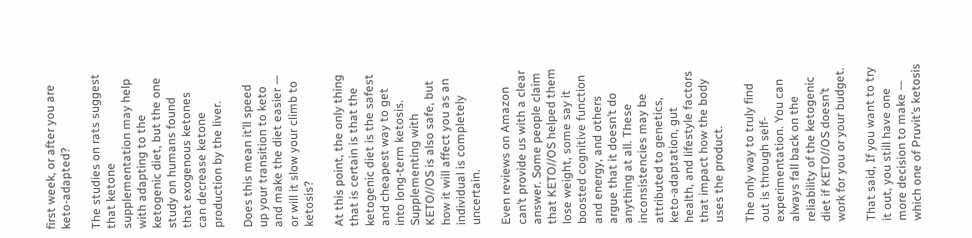first week, or after you are keto-adapted?

The studies on rats suggest that ketone supplementation may help with adapting to the ketogenic diet, but the one study on humans found that exogenous ketones can decrease ketone production by the liver.

Does this mean it’ll speed up your transition to keto and make the diet easier — or will it slow your climb to ketosis?

At this point, the only thing that is certain is that the ketogenic diet is the safest and cheapest way to get into long-term ketosis. Supplementing with KETO//OS is also safe, but how it will affect you as an individual is completely uncertain.

Even reviews on Amazon can’t provide us with a clear answer. Some people claim that KETO//OS helped them lose weight, some say it boosted cognitive function and energy, and others argue that it doesn’t do anything at all. These inconsistencies may be attributed to genetics, keto-adaptation, gut health, and lifestyle factors that impact how the body uses the product.

The only way to truly find out is through self-experimentation. You can always fall back on the reliability of the ketogenic diet if KETO//OS doesn’t work for you or your budget.

That said, If you want to try it out, you still have one more decision to make — which one of Pruvit’s ketosis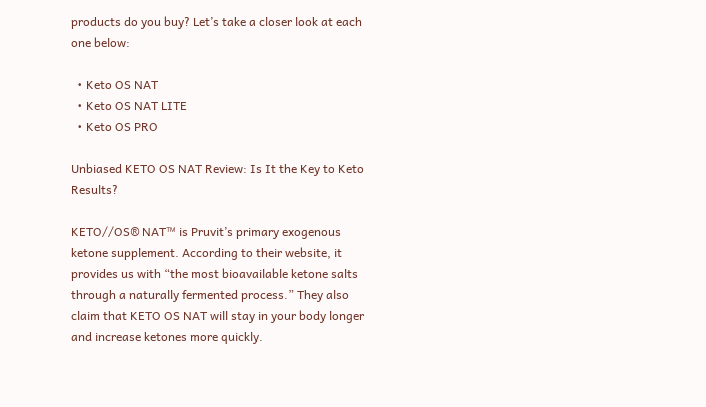products do you buy? Let’s take a closer look at each one below:

  • Keto OS NAT
  • Keto OS NAT LITE
  • Keto OS PRO

Unbiased KETO OS NAT Review: Is It the Key to Keto Results?

KETO//OS® NAT™ is Pruvit’s primary exogenous ketone supplement. According to their website, it provides us with “the most bioavailable ketone salts through a naturally fermented process.” They also claim that KETO OS NAT will stay in your body longer and increase ketones more quickly.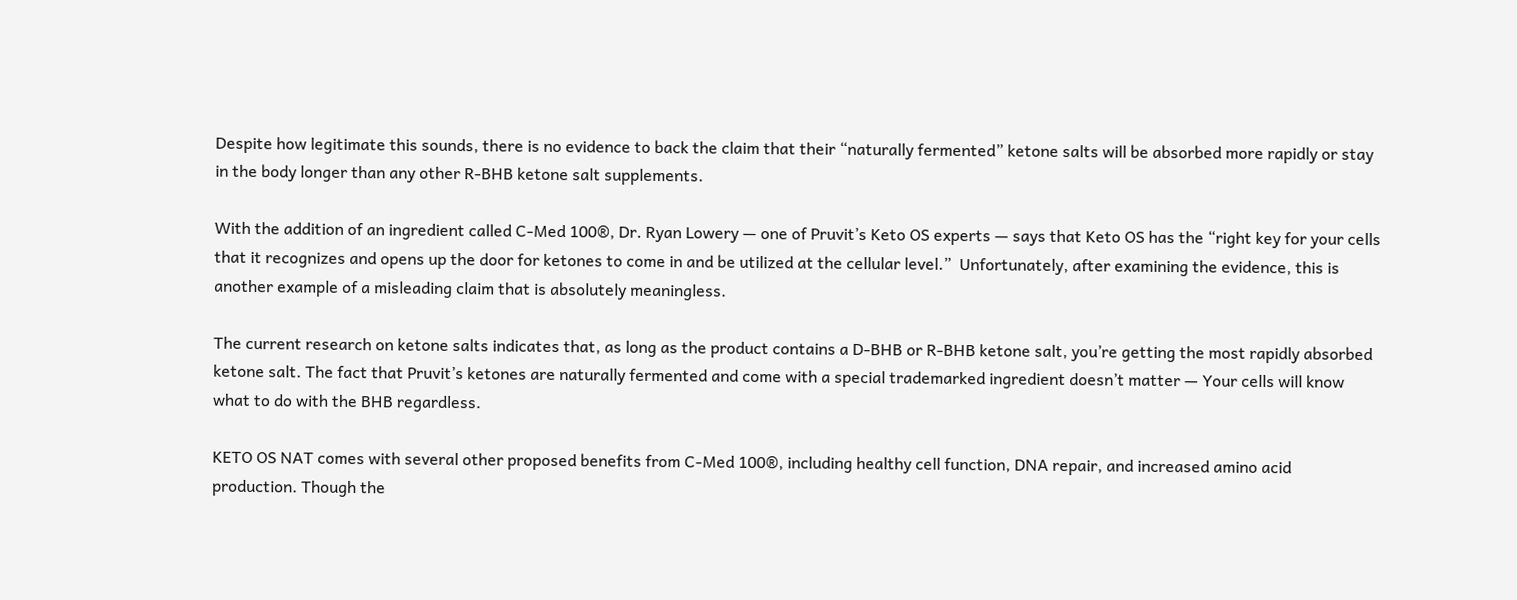Despite how legitimate this sounds, there is no evidence to back the claim that their “naturally fermented” ketone salts will be absorbed more rapidly or stay in the body longer than any other R-BHB ketone salt supplements.

With the addition of an ingredient called C-Med 100®, Dr. Ryan Lowery — one of Pruvit’s Keto OS experts — says that Keto OS has the “right key for your cells that it recognizes and opens up the door for ketones to come in and be utilized at the cellular level.”  Unfortunately, after examining the evidence, this is another example of a misleading claim that is absolutely meaningless.

The current research on ketone salts indicates that, as long as the product contains a D-BHB or R-BHB ketone salt, you’re getting the most rapidly absorbed ketone salt. The fact that Pruvit’s ketones are naturally fermented and come with a special trademarked ingredient doesn’t matter — Your cells will know what to do with the BHB regardless.

KETO OS NAT comes with several other proposed benefits from C-Med 100®, including healthy cell function, DNA repair, and increased amino acid production. Though the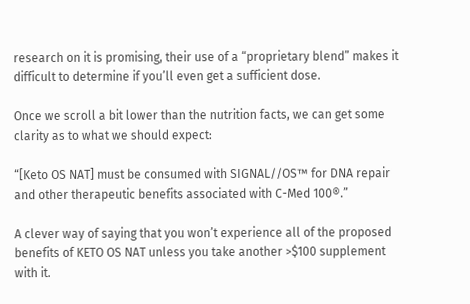research on it is promising, their use of a “proprietary blend” makes it difficult to determine if you’ll even get a sufficient dose.

Once we scroll a bit lower than the nutrition facts, we can get some clarity as to what we should expect:

“[Keto OS NAT] must be consumed with SIGNAL//OS™ for DNA repair and other therapeutic benefits associated with C-Med 100®.”

A clever way of saying that you won’t experience all of the proposed benefits of KETO OS NAT unless you take another >$100 supplement with it.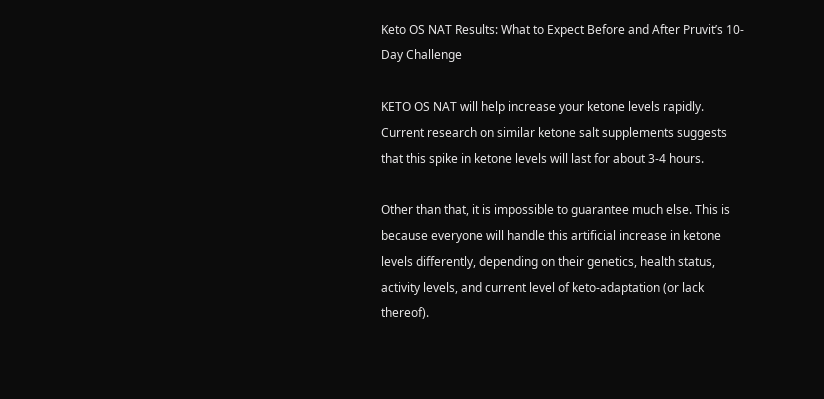Keto OS NAT Results: What to Expect Before and After Pruvit’s 10-Day Challenge

KETO OS NAT will help increase your ketone levels rapidly. Current research on similar ketone salt supplements suggests that this spike in ketone levels will last for about 3-4 hours.

Other than that, it is impossible to guarantee much else. This is because everyone will handle this artificial increase in ketone levels differently, depending on their genetics, health status, activity levels, and current level of keto-adaptation (or lack thereof).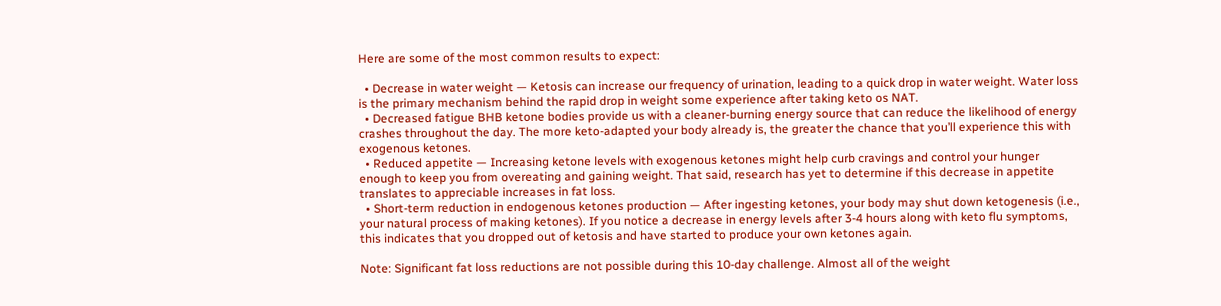Here are some of the most common results to expect:

  • Decrease in water weight — Ketosis can increase our frequency of urination, leading to a quick drop in water weight. Water loss is the primary mechanism behind the rapid drop in weight some experience after taking keto os NAT.
  • Decreased fatigue BHB ketone bodies provide us with a cleaner-burning energy source that can reduce the likelihood of energy crashes throughout the day. The more keto-adapted your body already is, the greater the chance that you’ll experience this with exogenous ketones.
  • Reduced appetite — Increasing ketone levels with exogenous ketones might help curb cravings and control your hunger enough to keep you from overeating and gaining weight. That said, research has yet to determine if this decrease in appetite translates to appreciable increases in fat loss.
  • Short-term reduction in endogenous ketones production — After ingesting ketones, your body may shut down ketogenesis (i.e., your natural process of making ketones). If you notice a decrease in energy levels after 3-4 hours along with keto flu symptoms, this indicates that you dropped out of ketosis and have started to produce your own ketones again.

Note: Significant fat loss reductions are not possible during this 10-day challenge. Almost all of the weight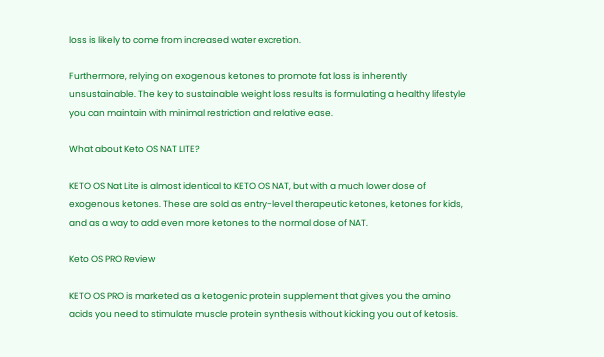loss is likely to come from increased water excretion.

Furthermore, relying on exogenous ketones to promote fat loss is inherently unsustainable. The key to sustainable weight loss results is formulating a healthy lifestyle you can maintain with minimal restriction and relative ease.

What about Keto OS NAT LITE?

KETO OS Nat Lite is almost identical to KETO OS NAT, but with a much lower dose of exogenous ketones. These are sold as entry-level therapeutic ketones, ketones for kids, and as a way to add even more ketones to the normal dose of NAT.

Keto OS PRO Review

KETO OS PRO is marketed as a ketogenic protein supplement that gives you the amino acids you need to stimulate muscle protein synthesis without kicking you out of ketosis.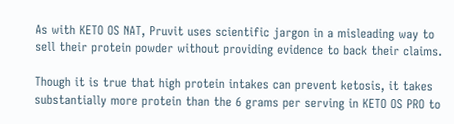As with KETO OS NAT, Pruvit uses scientific jargon in a misleading way to sell their protein powder without providing evidence to back their claims.

Though it is true that high protein intakes can prevent ketosis, it takes substantially more protein than the 6 grams per serving in KETO OS PRO to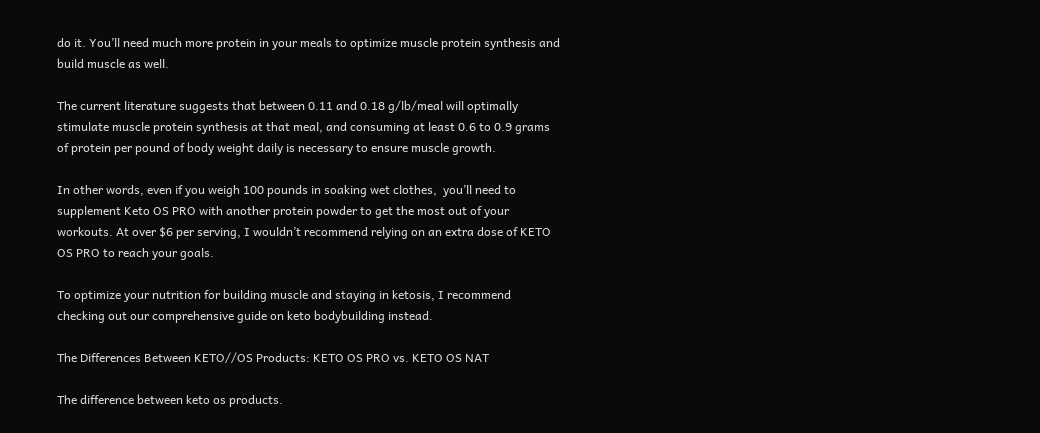do it. You’ll need much more protein in your meals to optimize muscle protein synthesis and build muscle as well.

The current literature suggests that between 0.11 and 0.18 g/lb/meal will optimally stimulate muscle protein synthesis at that meal, and consuming at least 0.6 to 0.9 grams of protein per pound of body weight daily is necessary to ensure muscle growth.

In other words, even if you weigh 100 pounds in soaking wet clothes,  you’ll need to supplement Keto OS PRO with another protein powder to get the most out of your workouts. At over $6 per serving, I wouldn’t recommend relying on an extra dose of KETO OS PRO to reach your goals.

To optimize your nutrition for building muscle and staying in ketosis, I recommend checking out our comprehensive guide on keto bodybuilding instead.

The Differences Between KETO//OS Products: KETO OS PRO vs. KETO OS NAT

The difference between keto os products.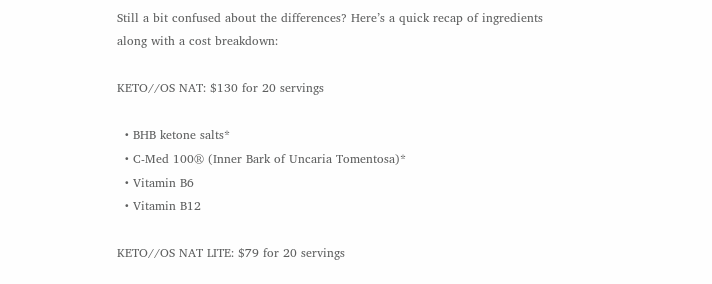Still a bit confused about the differences? Here’s a quick recap of ingredients along with a cost breakdown:

KETO//OS NAT: $130 for 20 servings

  • BHB ketone salts*
  • C-Med 100® (Inner Bark of Uncaria Tomentosa)*
  • Vitamin B6
  • Vitamin B12

KETO//OS NAT LITE: $79 for 20 servings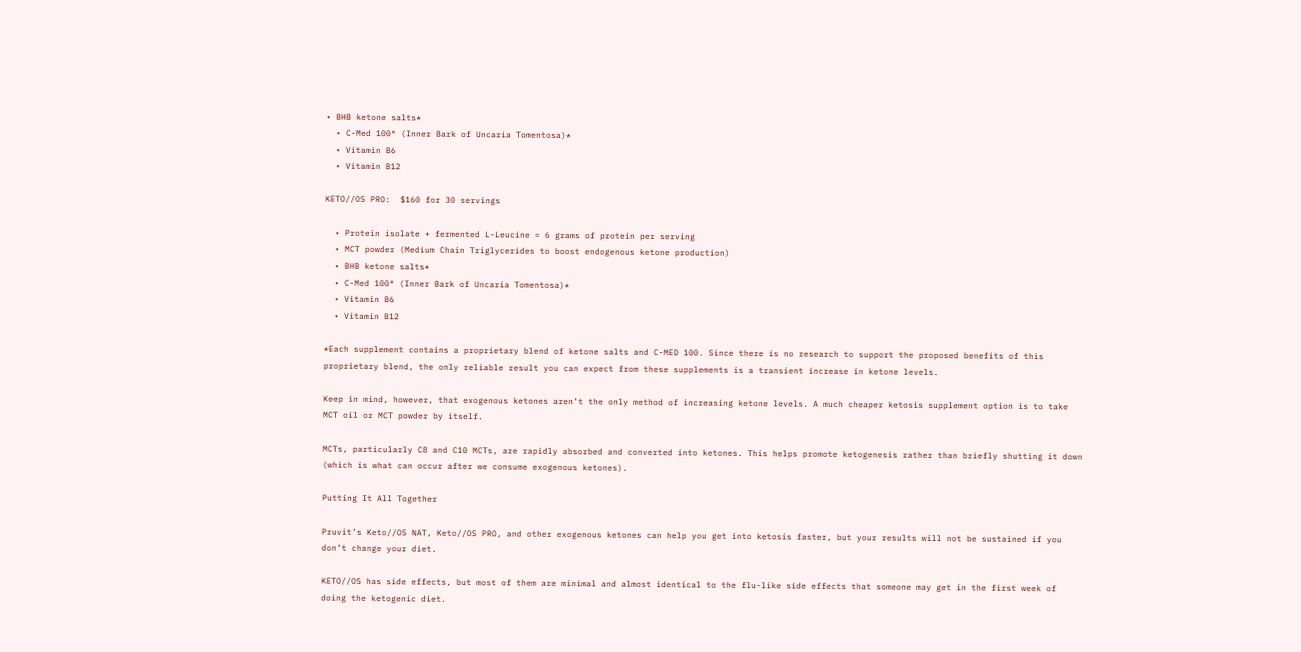• BHB ketone salts*
  • C-Med 100® (Inner Bark of Uncaria Tomentosa)*
  • Vitamin B6
  • Vitamin B12

KETO//OS PRO:  $160 for 30 servings

  • Protein isolate + fermented L-Leucine = 6 grams of protein per serving
  • MCT powder (Medium Chain Triglycerides to boost endogenous ketone production)
  • BHB ketone salts*
  • C-Med 100® (Inner Bark of Uncaria Tomentosa)*
  • Vitamin B6
  • Vitamin B12

*Each supplement contains a proprietary blend of ketone salts and C-MED 100. Since there is no research to support the proposed benefits of this proprietary blend, the only reliable result you can expect from these supplements is a transient increase in ketone levels.

Keep in mind, however, that exogenous ketones aren’t the only method of increasing ketone levels. A much cheaper ketosis supplement option is to take MCT oil or MCT powder by itself.

MCTs, particularly C8 and C10 MCTs, are rapidly absorbed and converted into ketones. This helps promote ketogenesis rather than briefly shutting it down (which is what can occur after we consume exogenous ketones).

Putting It All Together

Pruvit’s Keto//OS NAT, Keto//OS PRO, and other exogenous ketones can help you get into ketosis faster, but your results will not be sustained if you don’t change your diet.

KETO//OS has side effects, but most of them are minimal and almost identical to the flu-like side effects that someone may get in the first week of doing the ketogenic diet.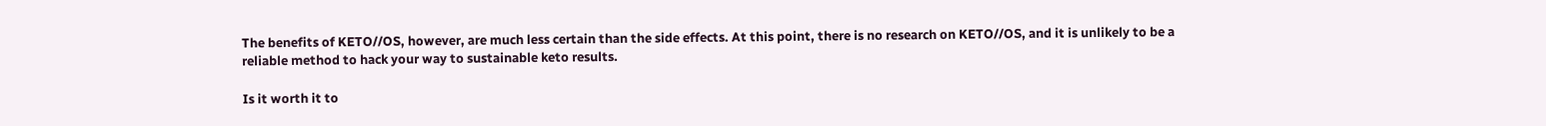The benefits of KETO//OS, however, are much less certain than the side effects. At this point, there is no research on KETO//OS, and it is unlikely to be a reliable method to hack your way to sustainable keto results.

Is it worth it to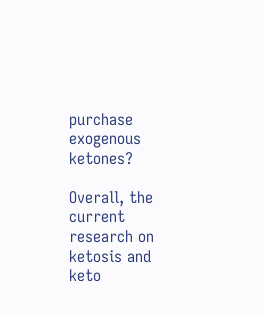purchase exogenous ketones?

Overall, the current research on ketosis and keto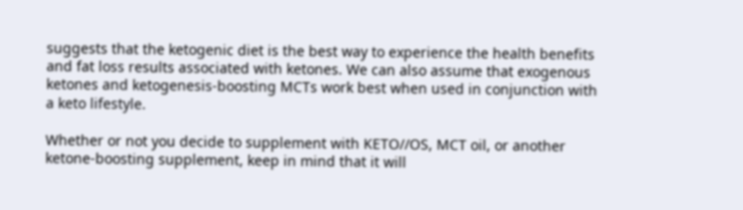suggests that the ketogenic diet is the best way to experience the health benefits and fat loss results associated with ketones. We can also assume that exogenous ketones and ketogenesis-boosting MCTs work best when used in conjunction with a keto lifestyle.

Whether or not you decide to supplement with KETO//OS, MCT oil, or another ketone-boosting supplement, keep in mind that it will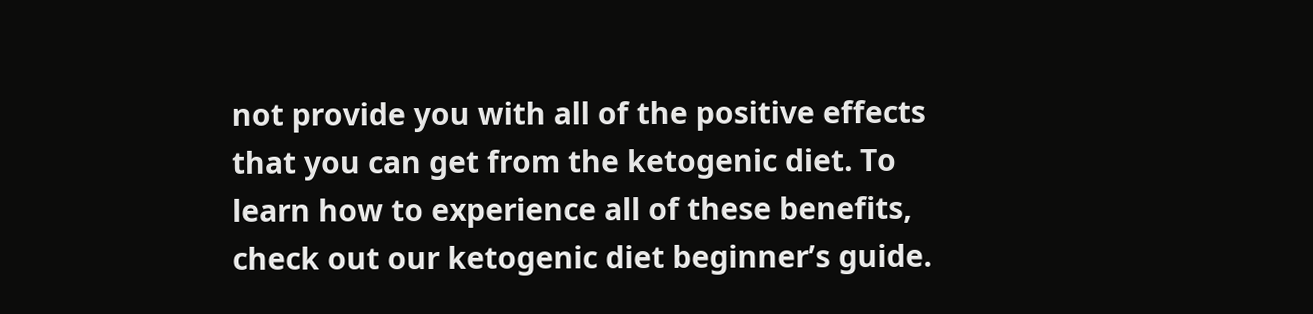not provide you with all of the positive effects that you can get from the ketogenic diet. To learn how to experience all of these benefits, check out our ketogenic diet beginner’s guide.